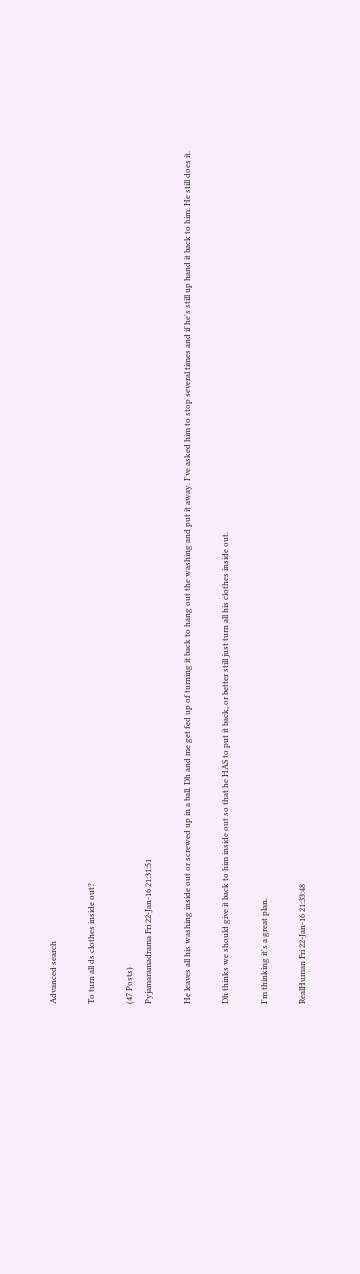Advanced search

To turn all ds clothes inside out?

(47 Posts)
Pyjamaramadrama Fri 22-Jan-16 21:31:51

He leaves all his washing inside out or screwed up in a ball. Dh and me get fed up of turning it back to hang out the washing and put it away. I've asked him to stop several times and if he's still up hand it back to him. He still does it.

Dh thinks we should give it back to him inside out so that he HAS to put it back, or better still just turn all his clothes inside out.

I'm thinking it's a great plan.

RealHuman Fri 22-Jan-16 21:33:48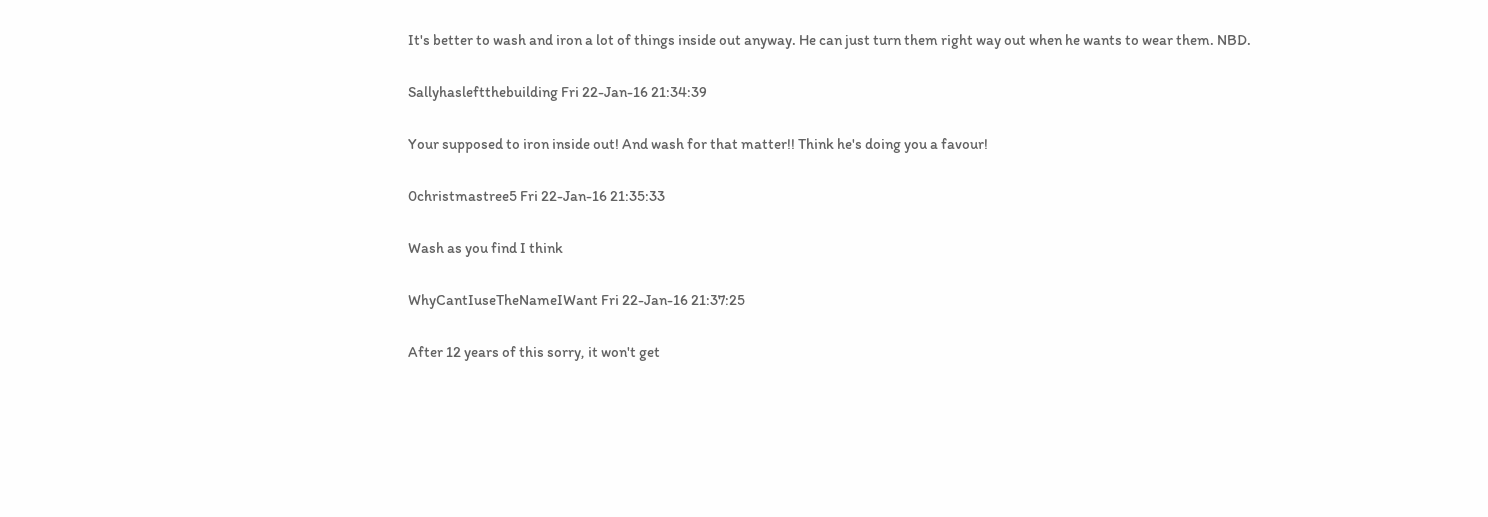It's better to wash and iron a lot of things inside out anyway. He can just turn them right way out when he wants to wear them. NBD.

Sallyhasleftthebuilding Fri 22-Jan-16 21:34:39

Your supposed to iron inside out! And wash for that matter!! Think he's doing you a favour!

0christmastree5 Fri 22-Jan-16 21:35:33

Wash as you find I think

WhyCantIuseTheNameIWant Fri 22-Jan-16 21:37:25

After 12 years of this sorry, it won't get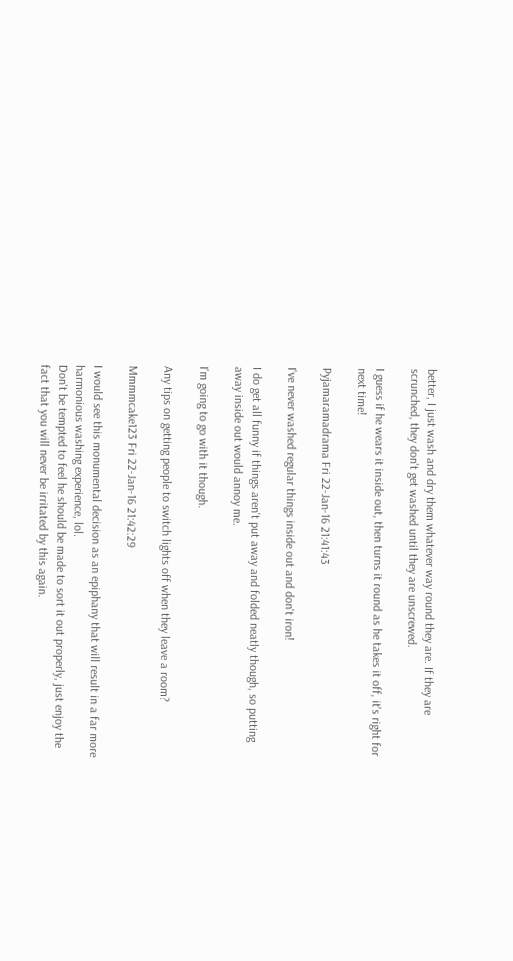better, I just wash and dry them whatever way round they are. If they are scrunched, they don't get washed until they are unscrewed.

I guess if he wears it inside out, then turns it round as he takes it off, it's right for next time!

Pyjamaramadrama Fri 22-Jan-16 21:41:43

I've never washed regular things inside out and don't iron!

I do get all funny if things aren't put away and folded neatly though, so putting away inside out would annoy me.

I'm going to go with it though.

Any tips on getting people to switch lights off when they leave a room?

Mmmmcake123 Fri 22-Jan-16 21:42:29

I would see this monumental decision as an epiphany that will result in a far more harmonious washing experience, lol.
Don't be tempted to feel he should be made to sort it out properly, just enjoy the fact that you will never be irritated by this again.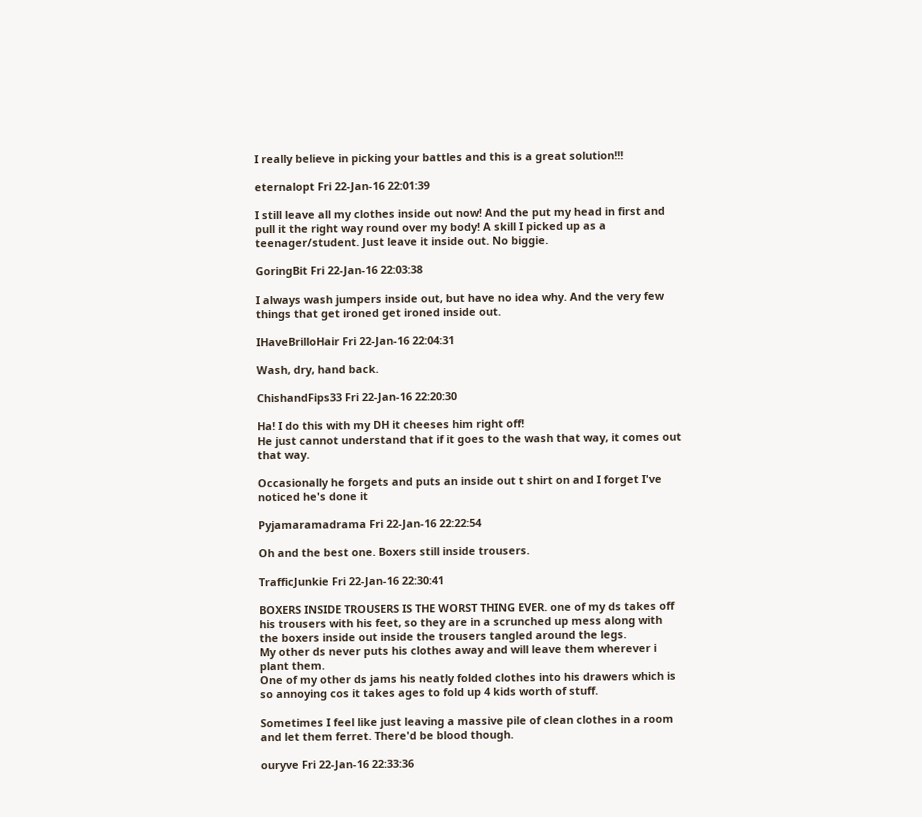I really believe in picking your battles and this is a great solution!!!

eternalopt Fri 22-Jan-16 22:01:39

I still leave all my clothes inside out now! And the put my head in first and pull it the right way round over my body! A skill I picked up as a teenager/student. Just leave it inside out. No biggie.

GoringBit Fri 22-Jan-16 22:03:38

I always wash jumpers inside out, but have no idea why. And the very few things that get ironed get ironed inside out.

IHaveBrilloHair Fri 22-Jan-16 22:04:31

Wash, dry, hand back.

ChishandFips33 Fri 22-Jan-16 22:20:30

Ha! I do this with my DH it cheeses him right off!
He just cannot understand that if it goes to the wash that way, it comes out that way.

Occasionally he forgets and puts an inside out t shirt on and I forget I've noticed he's done it

Pyjamaramadrama Fri 22-Jan-16 22:22:54

Oh and the best one. Boxers still inside trousers.

TrafficJunkie Fri 22-Jan-16 22:30:41

BOXERS INSIDE TROUSERS IS THE WORST THING EVER. one of my ds takes off his trousers with his feet, so they are in a scrunched up mess along with the boxers inside out inside the trousers tangled around the legs.
My other ds never puts his clothes away and will leave them wherever i plant them.
One of my other ds jams his neatly folded clothes into his drawers which is so annoying cos it takes ages to fold up 4 kids worth of stuff.

Sometimes I feel like just leaving a massive pile of clean clothes in a room and let them ferret. There'd be blood though.

ouryve Fri 22-Jan-16 22:33:36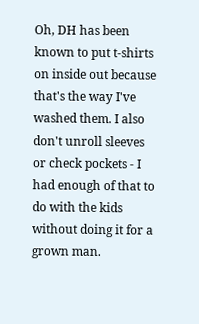Oh, DH has been known to put t-shirts on inside out because that's the way I've washed them. I also don't unroll sleeves or check pockets - I had enough of that to do with the kids without doing it for a grown man.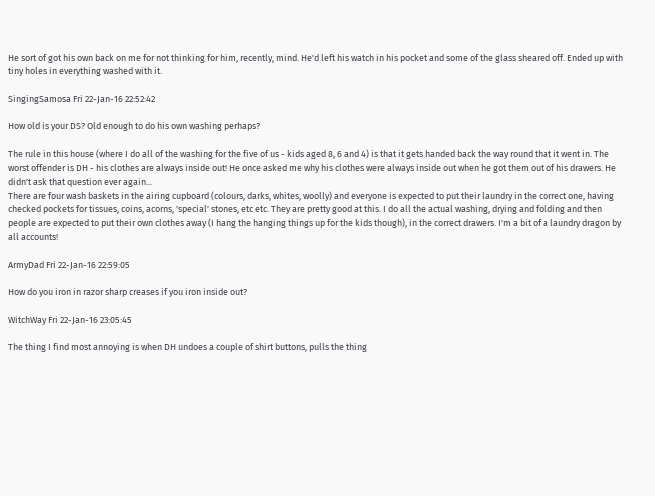He sort of got his own back on me for not thinking for him, recently, mind. He'd left his watch in his pocket and some of the glass sheared off. Ended up with tiny holes in everything washed with it.

SingingSamosa Fri 22-Jan-16 22:52:42

How old is your DS? Old enough to do his own washing perhaps?

The rule in this house (where I do all of the washing for the five of us - kids aged 8, 6 and 4) is that it gets handed back the way round that it went in. The worst offender is DH - his clothes are always inside out! He once asked me why his clothes were always inside out when he got them out of his drawers. He didn't ask that question ever again...
There are four wash baskets in the airing cupboard (colours, darks, whites, woolly) and everyone is expected to put their laundry in the correct one, having checked pockets for tissues, coins, acorns, 'special' stones, etc etc. They are pretty good at this. I do all the actual washing, drying and folding and then people are expected to put their own clothes away (I hang the hanging things up for the kids though), in the correct drawers. I'm a bit of a laundry dragon by all accounts!

ArmyDad Fri 22-Jan-16 22:59:05

How do you iron in razor sharp creases if you iron inside out?

WitchWay Fri 22-Jan-16 23:05:45

The thing I find most annoying is when DH undoes a couple of shirt buttons, pulls the thing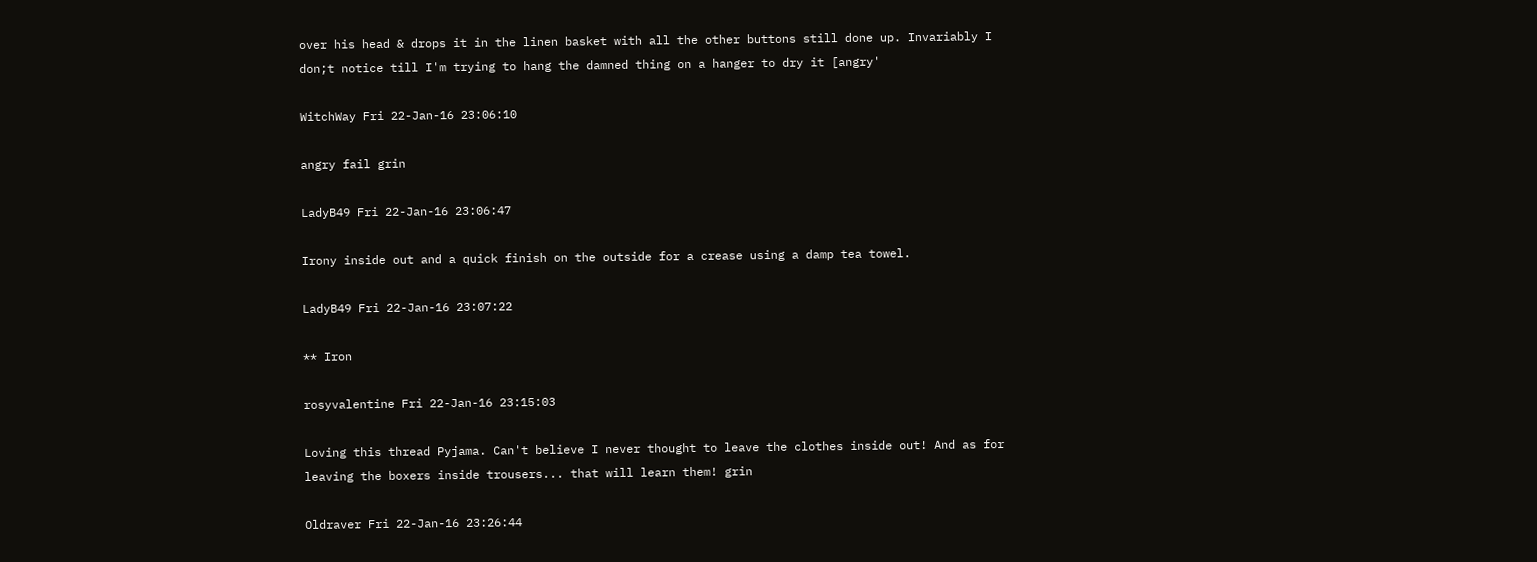over his head & drops it in the linen basket with all the other buttons still done up. Invariably I don;t notice till I'm trying to hang the damned thing on a hanger to dry it [angry'

WitchWay Fri 22-Jan-16 23:06:10

angry fail grin

LadyB49 Fri 22-Jan-16 23:06:47

Irony inside out and a quick finish on the outside for a crease using a damp tea towel.

LadyB49 Fri 22-Jan-16 23:07:22

** Iron

rosyvalentine Fri 22-Jan-16 23:15:03

Loving this thread Pyjama. Can't believe I never thought to leave the clothes inside out! And as for leaving the boxers inside trousers... that will learn them! grin

Oldraver Fri 22-Jan-16 23:26:44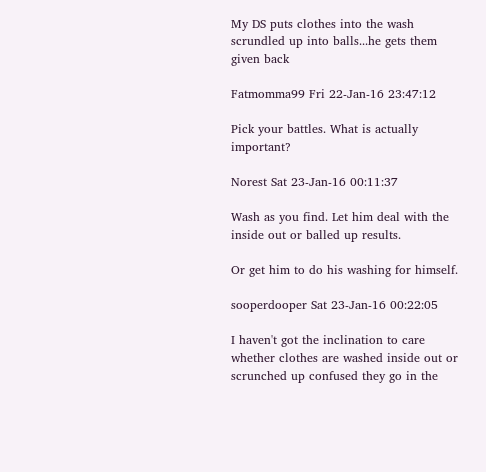My DS puts clothes into the wash scrundled up into balls...he gets them given back

Fatmomma99 Fri 22-Jan-16 23:47:12

Pick your battles. What is actually important?

Norest Sat 23-Jan-16 00:11:37

Wash as you find. Let him deal with the inside out or balled up results.

Or get him to do his washing for himself.

sooperdooper Sat 23-Jan-16 00:22:05

I haven't got the inclination to care whether clothes are washed inside out or scrunched up confused they go in the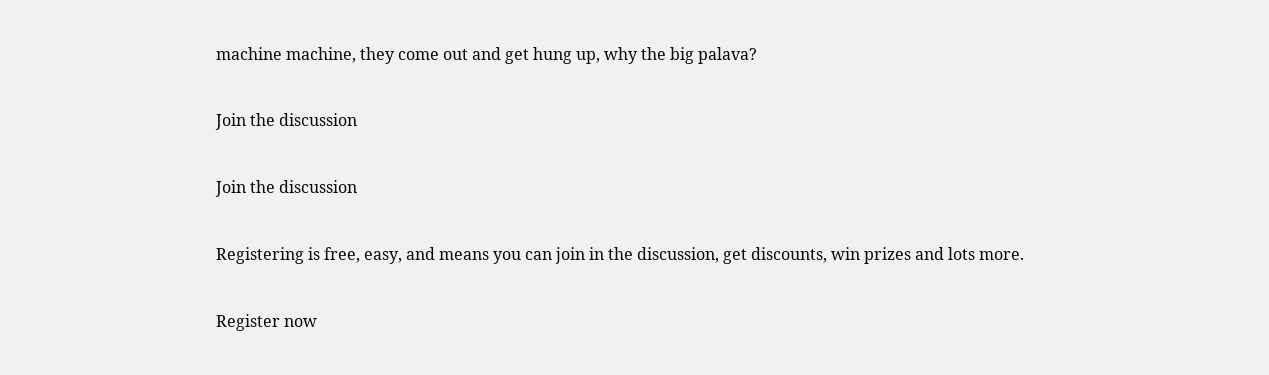machine machine, they come out and get hung up, why the big palava?

Join the discussion

Join the discussion

Registering is free, easy, and means you can join in the discussion, get discounts, win prizes and lots more.

Register now